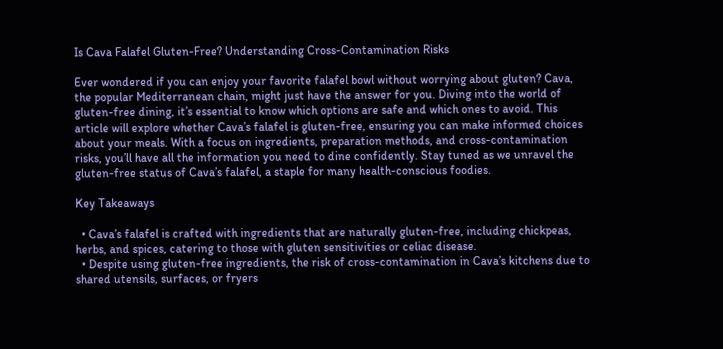Is Cava Falafel Gluten-Free? Understanding Cross-Contamination Risks

Ever wondered if you can enjoy your favorite falafel bowl without worrying about gluten? Cava, the popular Mediterranean chain, might just have the answer for you. Diving into the world of gluten-free dining, it’s essential to know which options are safe and which ones to avoid. This article will explore whether Cava’s falafel is gluten-free, ensuring you can make informed choices about your meals. With a focus on ingredients, preparation methods, and cross-contamination risks, you’ll have all the information you need to dine confidently. Stay tuned as we unravel the gluten-free status of Cava’s falafel, a staple for many health-conscious foodies.

Key Takeaways

  • Cava’s falafel is crafted with ingredients that are naturally gluten-free, including chickpeas, herbs, and spices, catering to those with gluten sensitivities or celiac disease.
  • Despite using gluten-free ingredients, the risk of cross-contamination in Cava’s kitchens due to shared utensils, surfaces, or fryers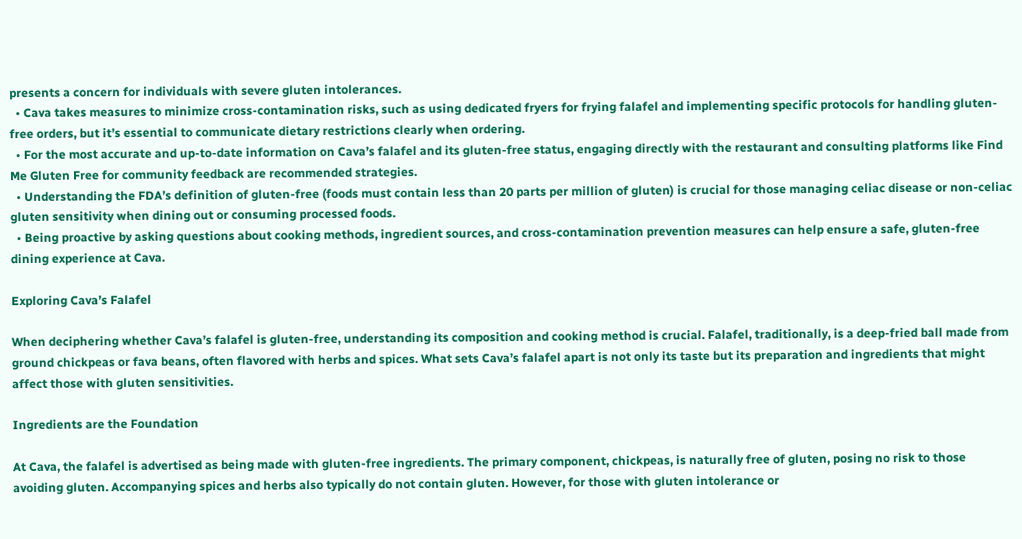presents a concern for individuals with severe gluten intolerances.
  • Cava takes measures to minimize cross-contamination risks, such as using dedicated fryers for frying falafel and implementing specific protocols for handling gluten-free orders, but it’s essential to communicate dietary restrictions clearly when ordering.
  • For the most accurate and up-to-date information on Cava’s falafel and its gluten-free status, engaging directly with the restaurant and consulting platforms like Find Me Gluten Free for community feedback are recommended strategies.
  • Understanding the FDA’s definition of gluten-free (foods must contain less than 20 parts per million of gluten) is crucial for those managing celiac disease or non-celiac gluten sensitivity when dining out or consuming processed foods.
  • Being proactive by asking questions about cooking methods, ingredient sources, and cross-contamination prevention measures can help ensure a safe, gluten-free dining experience at Cava.

Exploring Cava’s Falafel

When deciphering whether Cava’s falafel is gluten-free, understanding its composition and cooking method is crucial. Falafel, traditionally, is a deep-fried ball made from ground chickpeas or fava beans, often flavored with herbs and spices. What sets Cava’s falafel apart is not only its taste but its preparation and ingredients that might affect those with gluten sensitivities.

Ingredients are the Foundation

At Cava, the falafel is advertised as being made with gluten-free ingredients. The primary component, chickpeas, is naturally free of gluten, posing no risk to those avoiding gluten. Accompanying spices and herbs also typically do not contain gluten. However, for those with gluten intolerance or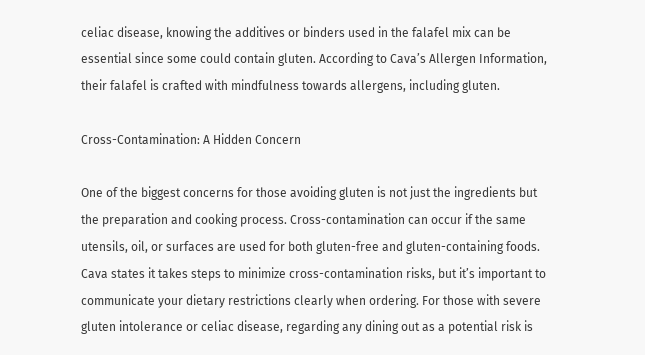celiac disease, knowing the additives or binders used in the falafel mix can be essential since some could contain gluten. According to Cava’s Allergen Information, their falafel is crafted with mindfulness towards allergens, including gluten.

Cross-Contamination: A Hidden Concern

One of the biggest concerns for those avoiding gluten is not just the ingredients but the preparation and cooking process. Cross-contamination can occur if the same utensils, oil, or surfaces are used for both gluten-free and gluten-containing foods. Cava states it takes steps to minimize cross-contamination risks, but it’s important to communicate your dietary restrictions clearly when ordering. For those with severe gluten intolerance or celiac disease, regarding any dining out as a potential risk is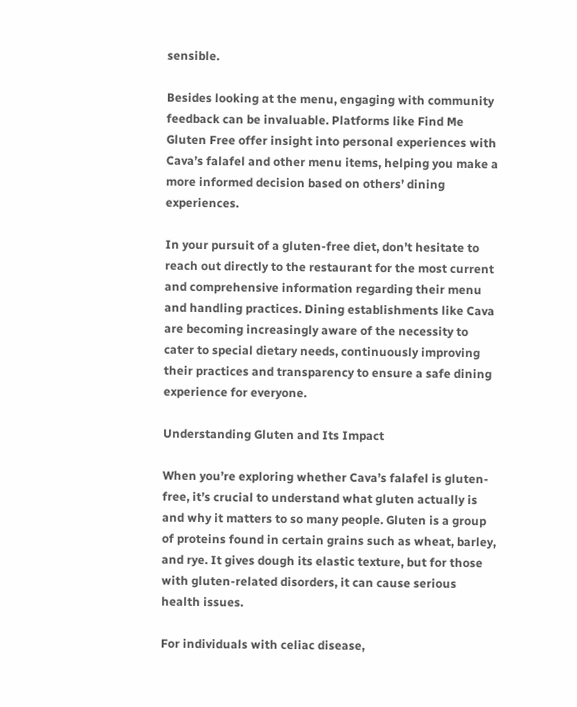sensible.

Besides looking at the menu, engaging with community feedback can be invaluable. Platforms like Find Me Gluten Free offer insight into personal experiences with Cava’s falafel and other menu items, helping you make a more informed decision based on others’ dining experiences.

In your pursuit of a gluten-free diet, don’t hesitate to reach out directly to the restaurant for the most current and comprehensive information regarding their menu and handling practices. Dining establishments like Cava are becoming increasingly aware of the necessity to cater to special dietary needs, continuously improving their practices and transparency to ensure a safe dining experience for everyone.

Understanding Gluten and Its Impact

When you’re exploring whether Cava’s falafel is gluten-free, it’s crucial to understand what gluten actually is and why it matters to so many people. Gluten is a group of proteins found in certain grains such as wheat, barley, and rye. It gives dough its elastic texture, but for those with gluten-related disorders, it can cause serious health issues.

For individuals with celiac disease,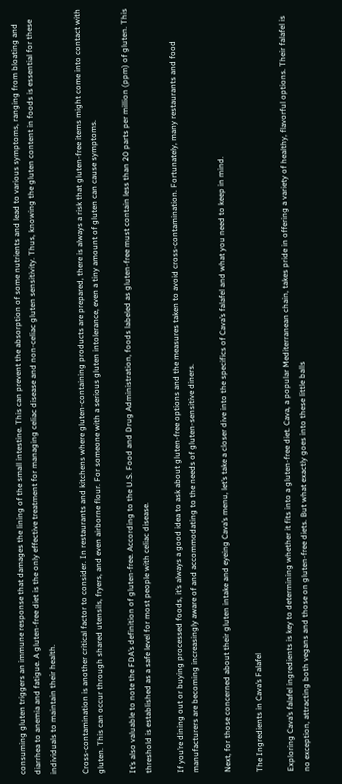consuming gluten triggers an immune response that damages the lining of the small intestine. This can prevent the absorption of some nutrients and lead to various symptoms, ranging from bloating and diarrhea to anemia and fatigue. A gluten-free diet is the only effective treatment for managing celiac disease and non-celiac gluten sensitivity. Thus, knowing the gluten content in foods is essential for these individuals to maintain their health.

Cross-contamination is another critical factor to consider. In restaurants and kitchens where gluten-containing products are prepared, there is always a risk that gluten-free items might come into contact with gluten. This can occur through shared utensils, fryers, and even airborne flour. For someone with a serious gluten intolerance, even a tiny amount of gluten can cause symptoms.

It’s also valuable to note the FDA’s definition of gluten-free. According to the U.S. Food and Drug Administration, foods labeled as gluten-free must contain less than 20 parts per million (ppm) of gluten. This threshold is established as a safe level for most people with celiac disease.

If you’re dining out or buying processed foods, it’s always a good idea to ask about gluten-free options and the measures taken to avoid cross-contamination. Fortunately, many restaurants and food manufacturers are becoming increasingly aware of and accommodating to the needs of gluten-sensitive diners.

Next, for those concerned about their gluten intake and eyeing Cava’s menu, let’s take a closer dive into the specifics of Cava’s falafel and what you need to keep in mind.

The Ingredients in Cava’s Falafel

Exploring Cava’s falafel ingredients is key to determining whether it fits into a gluten-free diet. Cava, a popular Mediterranean chain, takes pride in offering a variety of healthy, flavorful options. Their falafel is no exception, attracting both vegans and those on gluten-free diets. But what exactly goes into these little balls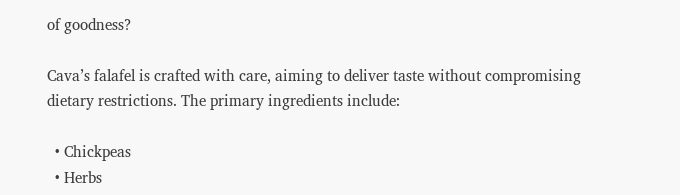of goodness?

Cava’s falafel is crafted with care, aiming to deliver taste without compromising dietary restrictions. The primary ingredients include:

  • Chickpeas
  • Herbs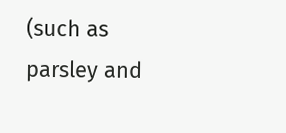(such as parsley and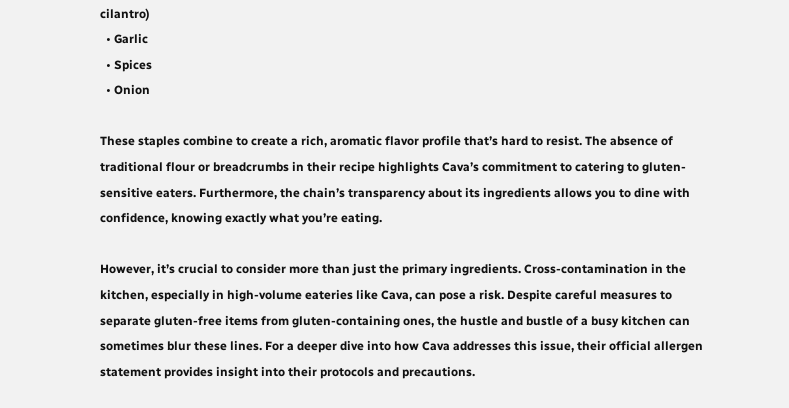cilantro)
  • Garlic
  • Spices
  • Onion

These staples combine to create a rich, aromatic flavor profile that’s hard to resist. The absence of traditional flour or breadcrumbs in their recipe highlights Cava’s commitment to catering to gluten-sensitive eaters. Furthermore, the chain’s transparency about its ingredients allows you to dine with confidence, knowing exactly what you’re eating.

However, it’s crucial to consider more than just the primary ingredients. Cross-contamination in the kitchen, especially in high-volume eateries like Cava, can pose a risk. Despite careful measures to separate gluten-free items from gluten-containing ones, the hustle and bustle of a busy kitchen can sometimes blur these lines. For a deeper dive into how Cava addresses this issue, their official allergen statement provides insight into their protocols and precautions.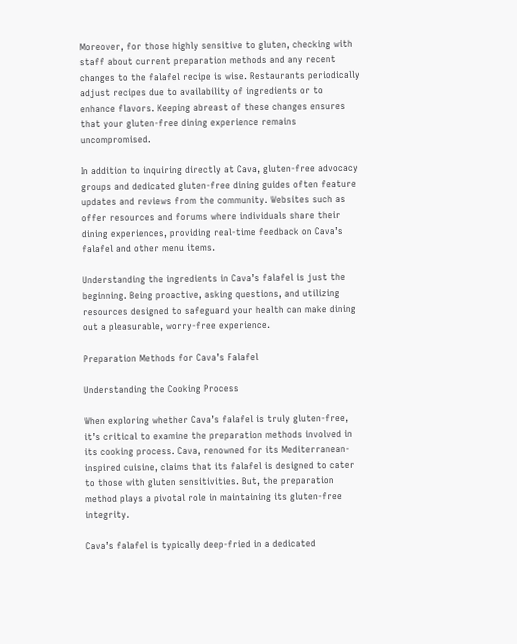Moreover, for those highly sensitive to gluten, checking with staff about current preparation methods and any recent changes to the falafel recipe is wise. Restaurants periodically adjust recipes due to availability of ingredients or to enhance flavors. Keeping abreast of these changes ensures that your gluten-free dining experience remains uncompromised.

In addition to inquiring directly at Cava, gluten-free advocacy groups and dedicated gluten-free dining guides often feature updates and reviews from the community. Websites such as offer resources and forums where individuals share their dining experiences, providing real-time feedback on Cava’s falafel and other menu items.

Understanding the ingredients in Cava’s falafel is just the beginning. Being proactive, asking questions, and utilizing resources designed to safeguard your health can make dining out a pleasurable, worry-free experience.

Preparation Methods for Cava’s Falafel

Understanding the Cooking Process

When exploring whether Cava’s falafel is truly gluten-free, it’s critical to examine the preparation methods involved in its cooking process. Cava, renowned for its Mediterranean-inspired cuisine, claims that its falafel is designed to cater to those with gluten sensitivities. But, the preparation method plays a pivotal role in maintaining its gluten-free integrity.

Cava’s falafel is typically deep-fried in a dedicated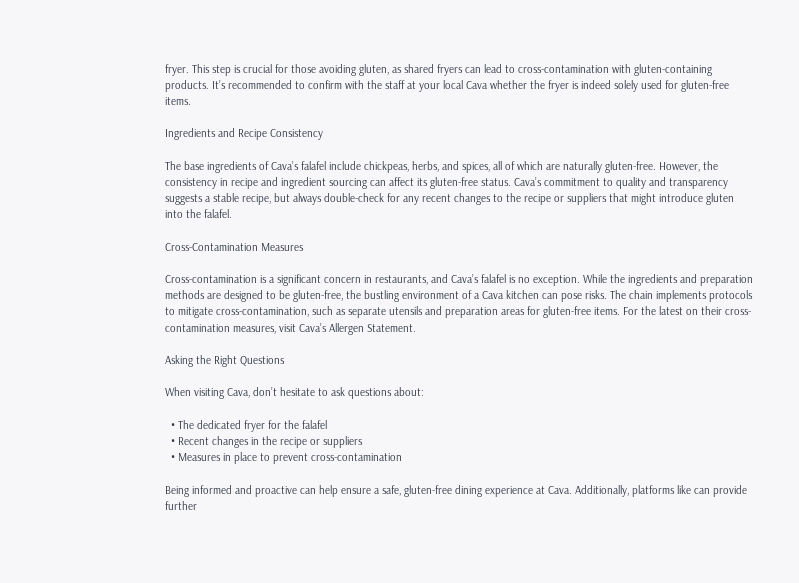fryer. This step is crucial for those avoiding gluten, as shared fryers can lead to cross-contamination with gluten-containing products. It’s recommended to confirm with the staff at your local Cava whether the fryer is indeed solely used for gluten-free items.

Ingredients and Recipe Consistency

The base ingredients of Cava’s falafel include chickpeas, herbs, and spices, all of which are naturally gluten-free. However, the consistency in recipe and ingredient sourcing can affect its gluten-free status. Cava’s commitment to quality and transparency suggests a stable recipe, but always double-check for any recent changes to the recipe or suppliers that might introduce gluten into the falafel.

Cross-Contamination Measures

Cross-contamination is a significant concern in restaurants, and Cava’s falafel is no exception. While the ingredients and preparation methods are designed to be gluten-free, the bustling environment of a Cava kitchen can pose risks. The chain implements protocols to mitigate cross-contamination, such as separate utensils and preparation areas for gluten-free items. For the latest on their cross-contamination measures, visit Cava’s Allergen Statement.

Asking the Right Questions

When visiting Cava, don’t hesitate to ask questions about:

  • The dedicated fryer for the falafel
  • Recent changes in the recipe or suppliers
  • Measures in place to prevent cross-contamination

Being informed and proactive can help ensure a safe, gluten-free dining experience at Cava. Additionally, platforms like can provide further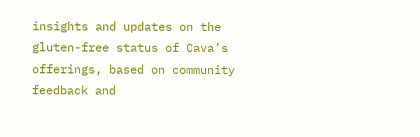insights and updates on the gluten-free status of Cava’s offerings, based on community feedback and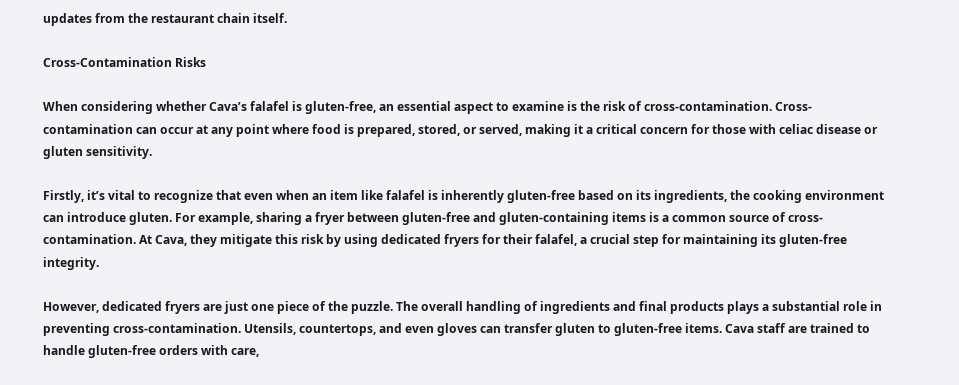updates from the restaurant chain itself.

Cross-Contamination Risks

When considering whether Cava’s falafel is gluten-free, an essential aspect to examine is the risk of cross-contamination. Cross-contamination can occur at any point where food is prepared, stored, or served, making it a critical concern for those with celiac disease or gluten sensitivity.

Firstly, it’s vital to recognize that even when an item like falafel is inherently gluten-free based on its ingredients, the cooking environment can introduce gluten. For example, sharing a fryer between gluten-free and gluten-containing items is a common source of cross-contamination. At Cava, they mitigate this risk by using dedicated fryers for their falafel, a crucial step for maintaining its gluten-free integrity.

However, dedicated fryers are just one piece of the puzzle. The overall handling of ingredients and final products plays a substantial role in preventing cross-contamination. Utensils, countertops, and even gloves can transfer gluten to gluten-free items. Cava staff are trained to handle gluten-free orders with care,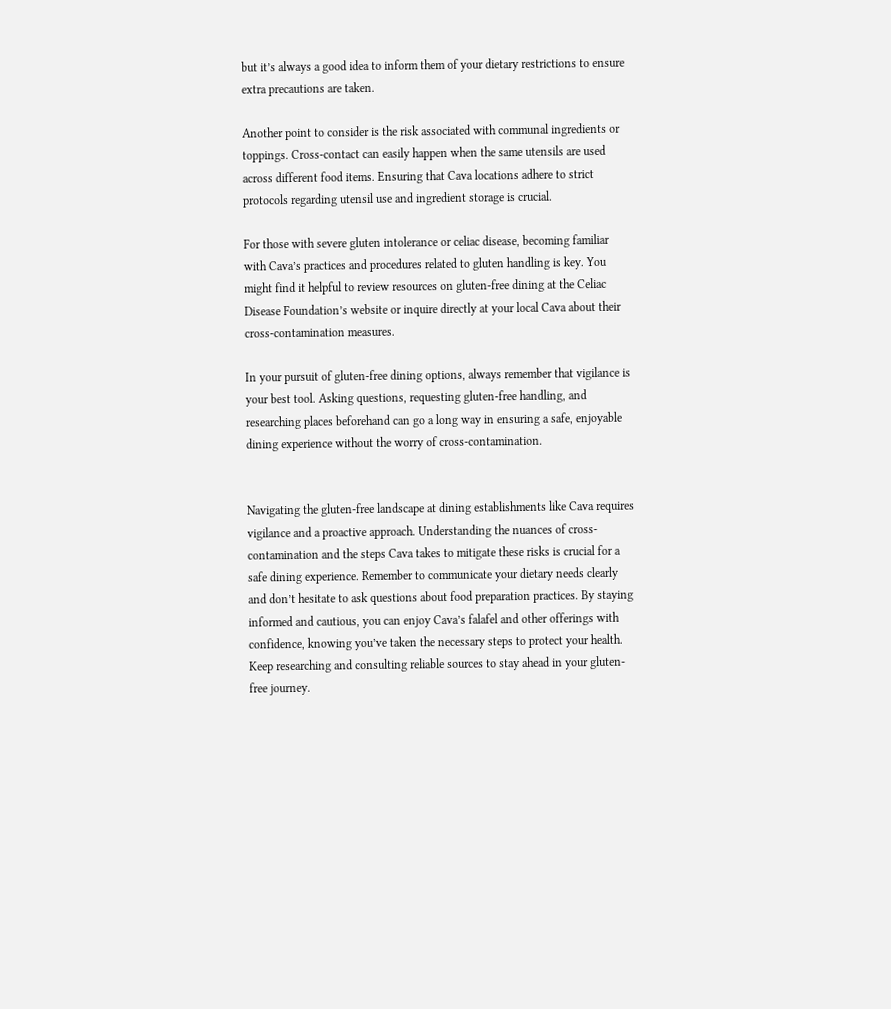but it’s always a good idea to inform them of your dietary restrictions to ensure extra precautions are taken.

Another point to consider is the risk associated with communal ingredients or toppings. Cross-contact can easily happen when the same utensils are used across different food items. Ensuring that Cava locations adhere to strict protocols regarding utensil use and ingredient storage is crucial.

For those with severe gluten intolerance or celiac disease, becoming familiar with Cava’s practices and procedures related to gluten handling is key. You might find it helpful to review resources on gluten-free dining at the Celiac Disease Foundation’s website or inquire directly at your local Cava about their cross-contamination measures.

In your pursuit of gluten-free dining options, always remember that vigilance is your best tool. Asking questions, requesting gluten-free handling, and researching places beforehand can go a long way in ensuring a safe, enjoyable dining experience without the worry of cross-contamination.


Navigating the gluten-free landscape at dining establishments like Cava requires vigilance and a proactive approach. Understanding the nuances of cross-contamination and the steps Cava takes to mitigate these risks is crucial for a safe dining experience. Remember to communicate your dietary needs clearly and don’t hesitate to ask questions about food preparation practices. By staying informed and cautious, you can enjoy Cava’s falafel and other offerings with confidence, knowing you’ve taken the necessary steps to protect your health. Keep researching and consulting reliable sources to stay ahead in your gluten-free journey.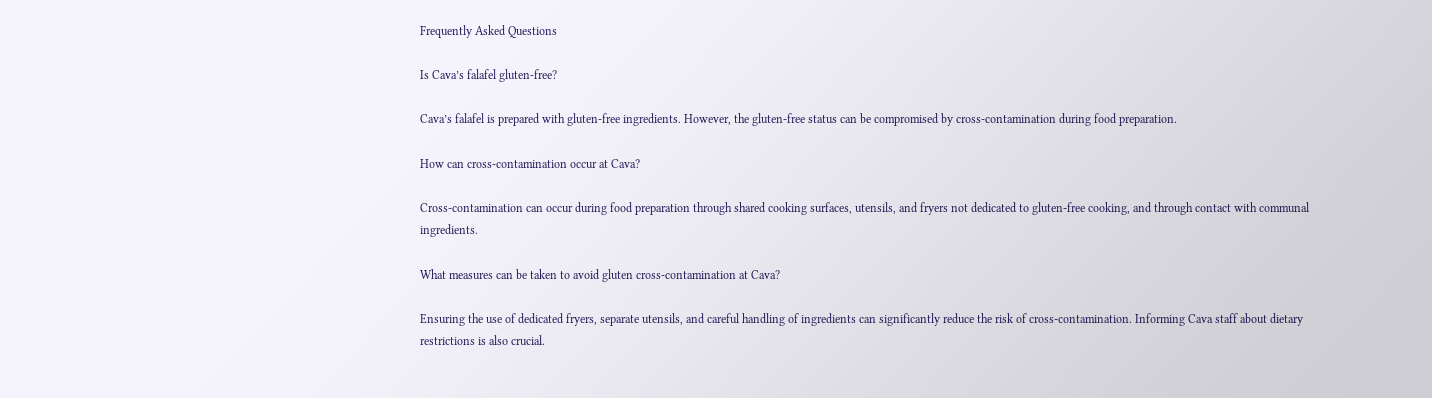Frequently Asked Questions

Is Cava’s falafel gluten-free?

Cava’s falafel is prepared with gluten-free ingredients. However, the gluten-free status can be compromised by cross-contamination during food preparation.

How can cross-contamination occur at Cava?

Cross-contamination can occur during food preparation through shared cooking surfaces, utensils, and fryers not dedicated to gluten-free cooking, and through contact with communal ingredients.

What measures can be taken to avoid gluten cross-contamination at Cava?

Ensuring the use of dedicated fryers, separate utensils, and careful handling of ingredients can significantly reduce the risk of cross-contamination. Informing Cava staff about dietary restrictions is also crucial.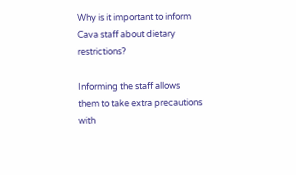Why is it important to inform Cava staff about dietary restrictions?

Informing the staff allows them to take extra precautions with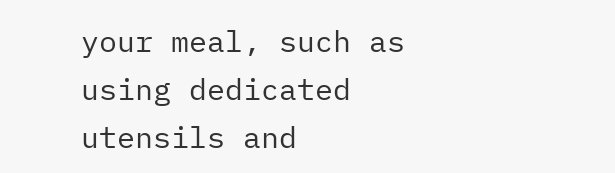your meal, such as using dedicated utensils and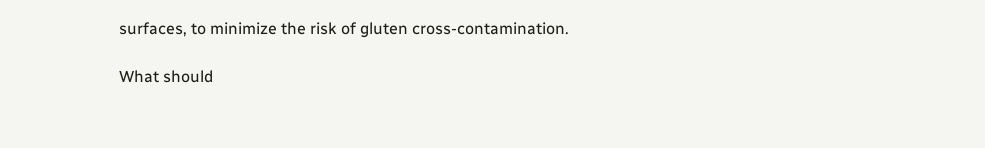surfaces, to minimize the risk of gluten cross-contamination.

What should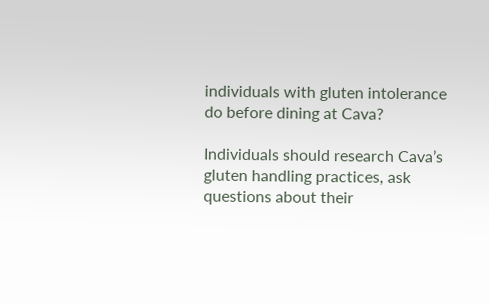individuals with gluten intolerance do before dining at Cava?

Individuals should research Cava’s gluten handling practices, ask questions about their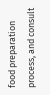food preparation process, and consult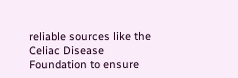reliable sources like the Celiac Disease Foundation to ensure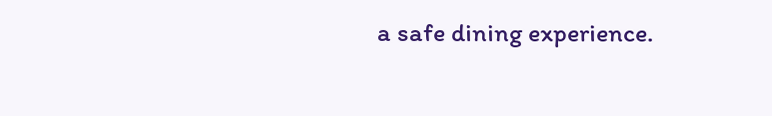a safe dining experience.